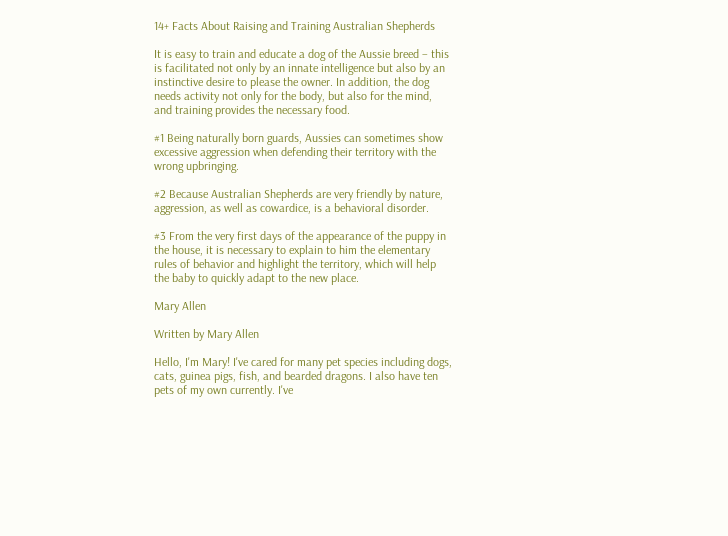14+ Facts About Raising and Training Australian Shepherds

It is easy to train and educate a dog of the Aussie breed – this is facilitated not only by an innate intelligence but also by an instinctive desire to please the owner. In addition, the dog needs activity not only for the body, but also for the mind, and training provides the necessary food.

#1 Being naturally born guards, Aussies can sometimes show excessive aggression when defending their territory with the wrong upbringing.

#2 Because Australian Shepherds are very friendly by nature, aggression, as well as cowardice, is a behavioral disorder.

#3 From the very first days of the appearance of the puppy in the house, it is necessary to explain to him the elementary rules of behavior and highlight the territory, which will help the baby to quickly adapt to the new place.

Mary Allen

Written by Mary Allen

Hello, I'm Mary! I've cared for many pet species including dogs, cats, guinea pigs, fish, and bearded dragons. I also have ten pets of my own currently. I've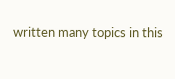written many topics in this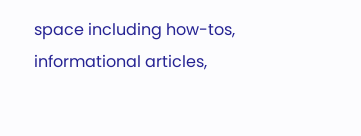space including how-tos, informational articles,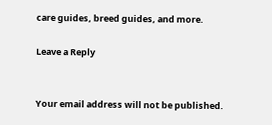care guides, breed guides, and more.

Leave a Reply


Your email address will not be published.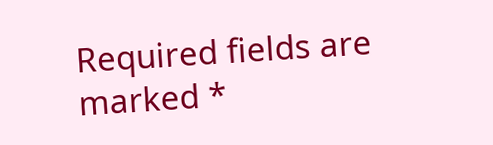Required fields are marked *